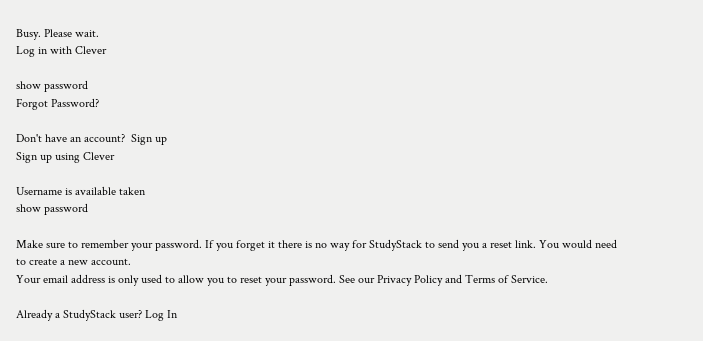Busy. Please wait.
Log in with Clever

show password
Forgot Password?

Don't have an account?  Sign up
Sign up using Clever

Username is available taken
show password

Make sure to remember your password. If you forget it there is no way for StudyStack to send you a reset link. You would need to create a new account.
Your email address is only used to allow you to reset your password. See our Privacy Policy and Terms of Service.

Already a StudyStack user? Log In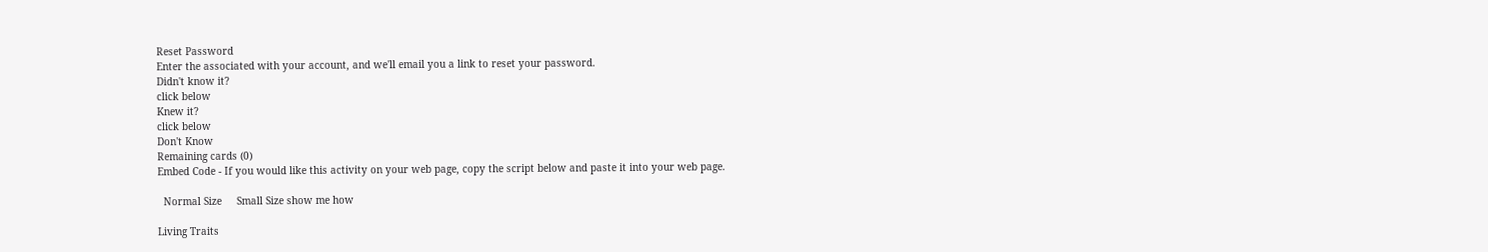Reset Password
Enter the associated with your account, and we'll email you a link to reset your password.
Didn't know it?
click below
Knew it?
click below
Don't Know
Remaining cards (0)
Embed Code - If you would like this activity on your web page, copy the script below and paste it into your web page.

  Normal Size     Small Size show me how

Living Traits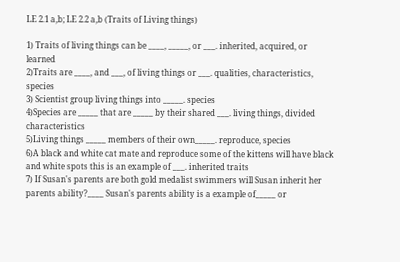LE 2.1 a,b; LE 2.2 a,b (Traits of Living things)

1) Traits of living things can be ____, _____, or ___. inherited, acquired, or learned
2)Traits are ____, and ___, of living things or ___. qualities, characteristics, species
3) Scientist group living things into _____. species
4)Species are _____ that are _____ by their shared ___. living things, divided characteristics
5)Living things _____ members of their own_____. reproduce, species
6)A black and white cat mate and reproduce some of the kittens will have black and white spots this is an example of ___. inherited traits
7) If Susan's parents are both gold medalist swimmers will Susan inherit her parents ability?____ Susan's parents ability is a example of_____ or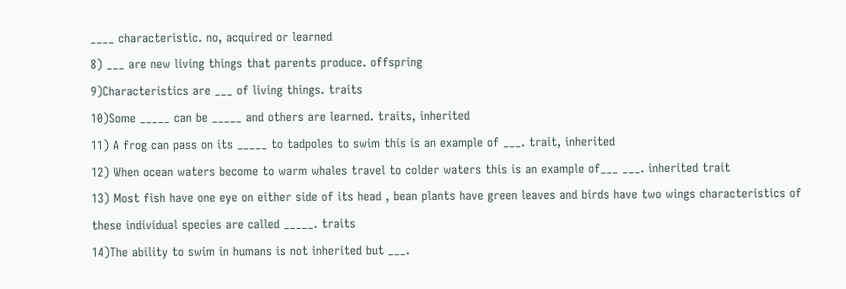____ characteristic. no, acquired or learned
8) ___ are new living things that parents produce. offspring
9)Characteristics are ___ of living things. traits
10)Some _____ can be _____ and others are learned. traits, inherited
11) A frog can pass on its _____ to tadpoles to swim this is an example of ___. trait, inherited
12) When ocean waters become to warm whales travel to colder waters this is an example of___ ___. inherited trait
13) Most fish have one eye on either side of its head , bean plants have green leaves and birds have two wings characteristics of these individual species are called _____. traits
14)The ability to swim in humans is not inherited but ___.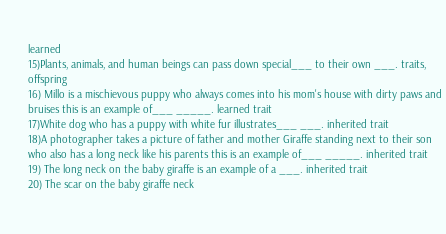learned
15)Plants, animals, and human beings can pass down special___ to their own ___. traits, offspring
16) Millo is a mischievous puppy who always comes into his mom's house with dirty paws and bruises this is an example of___ _____. learned trait
17)White dog who has a puppy with white fur illustrates___ ___. inherited trait
18)A photographer takes a picture of father and mother Giraffe standing next to their son who also has a long neck like his parents this is an example of___ _____. inherited trait
19) The long neck on the baby giraffe is an example of a ___. inherited trait
20) The scar on the baby giraffe neck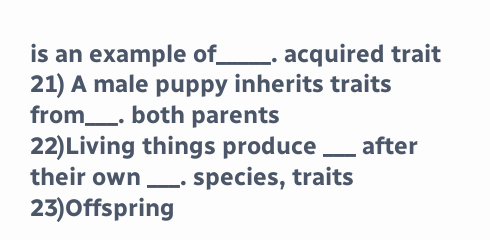is an example of_____. acquired trait
21) A male puppy inherits traits from___. both parents
22)Living things produce ___ after their own ___. species, traits
23)Offspring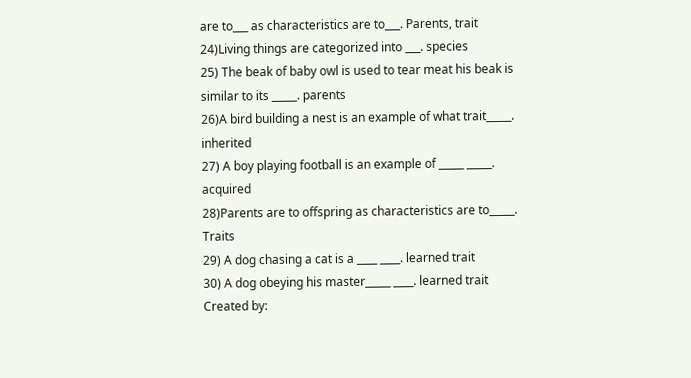are to___ as characteristics are to___. Parents, trait
24)Living things are categorized into ___. species
25) The beak of baby owl is used to tear meat his beak is similar to its _____. parents
26)A bird building a nest is an example of what trait_____. inherited
27) A boy playing football is an example of _____ _____. acquired
28)Parents are to offspring as characteristics are to_____. Traits
29) A dog chasing a cat is a ____ ____. learned trait
30) A dog obeying his master_____ ____. learned trait
Created by: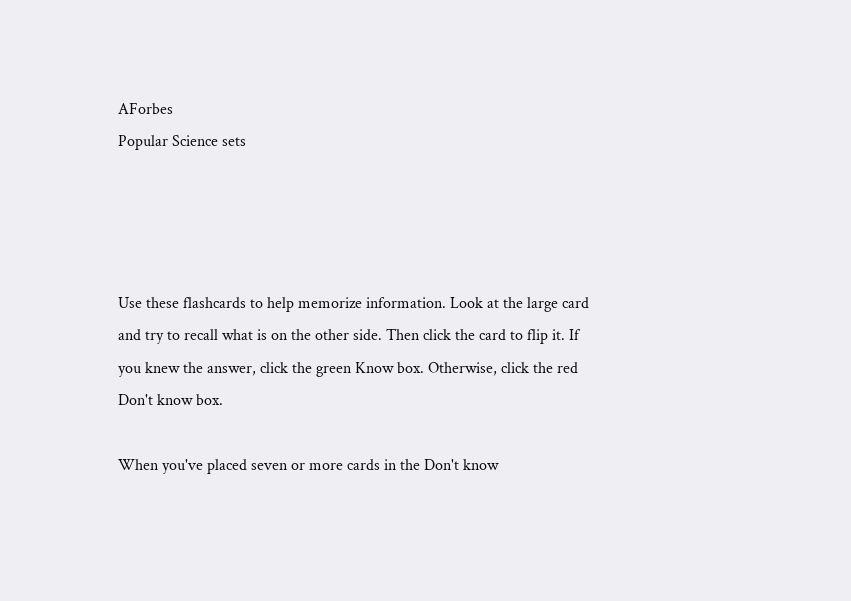AForbes
Popular Science sets




Use these flashcards to help memorize information. Look at the large card and try to recall what is on the other side. Then click the card to flip it. If you knew the answer, click the green Know box. Otherwise, click the red Don't know box.

When you've placed seven or more cards in the Don't know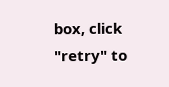box, click "retry" to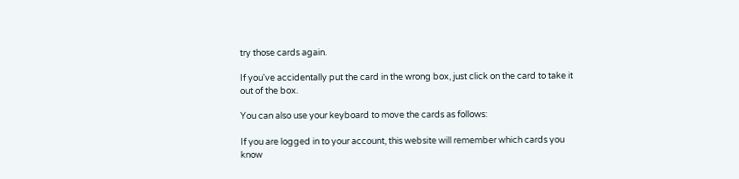try those cards again.

If you've accidentally put the card in the wrong box, just click on the card to take it out of the box.

You can also use your keyboard to move the cards as follows:

If you are logged in to your account, this website will remember which cards you know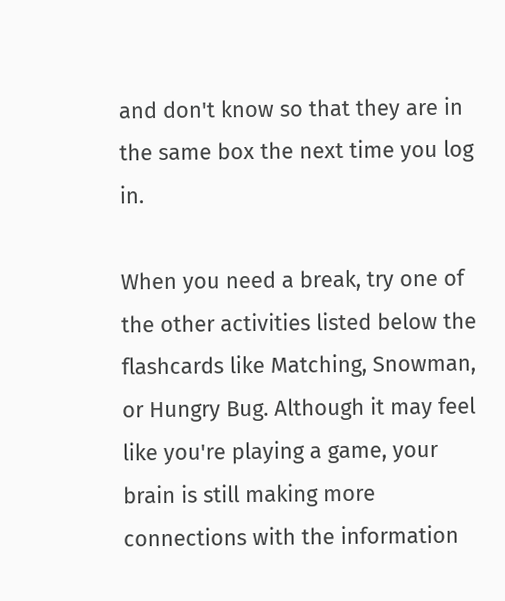and don't know so that they are in the same box the next time you log in.

When you need a break, try one of the other activities listed below the flashcards like Matching, Snowman, or Hungry Bug. Although it may feel like you're playing a game, your brain is still making more connections with the information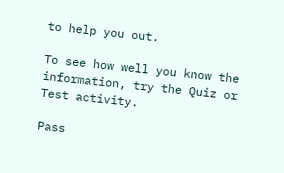to help you out.

To see how well you know the information, try the Quiz or Test activity.

Pass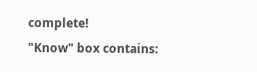complete!
"Know" box contains: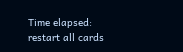Time elapsed:
restart all cards